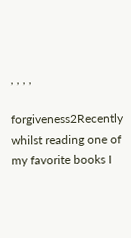, , , ,

forgiveness2Recently whilst reading one of my favorite books I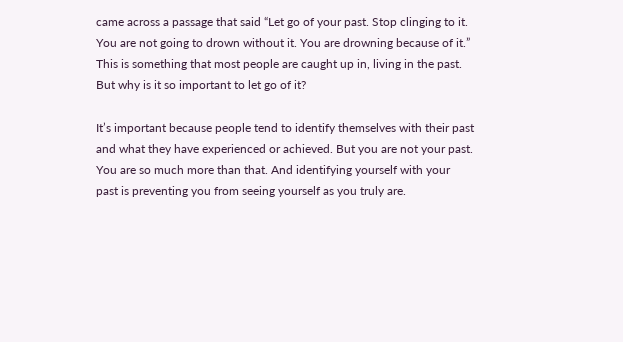came across a passage that said “Let go of your past. Stop clinging to it. You are not going to drown without it. You are drowning because of it.” This is something that most people are caught up in, living in the past. But why is it so important to let go of it?

It’s important because people tend to identify themselves with their past and what they have experienced or achieved. But you are not your past. You are so much more than that. And identifying yourself with your past is preventing you from seeing yourself as you truly are.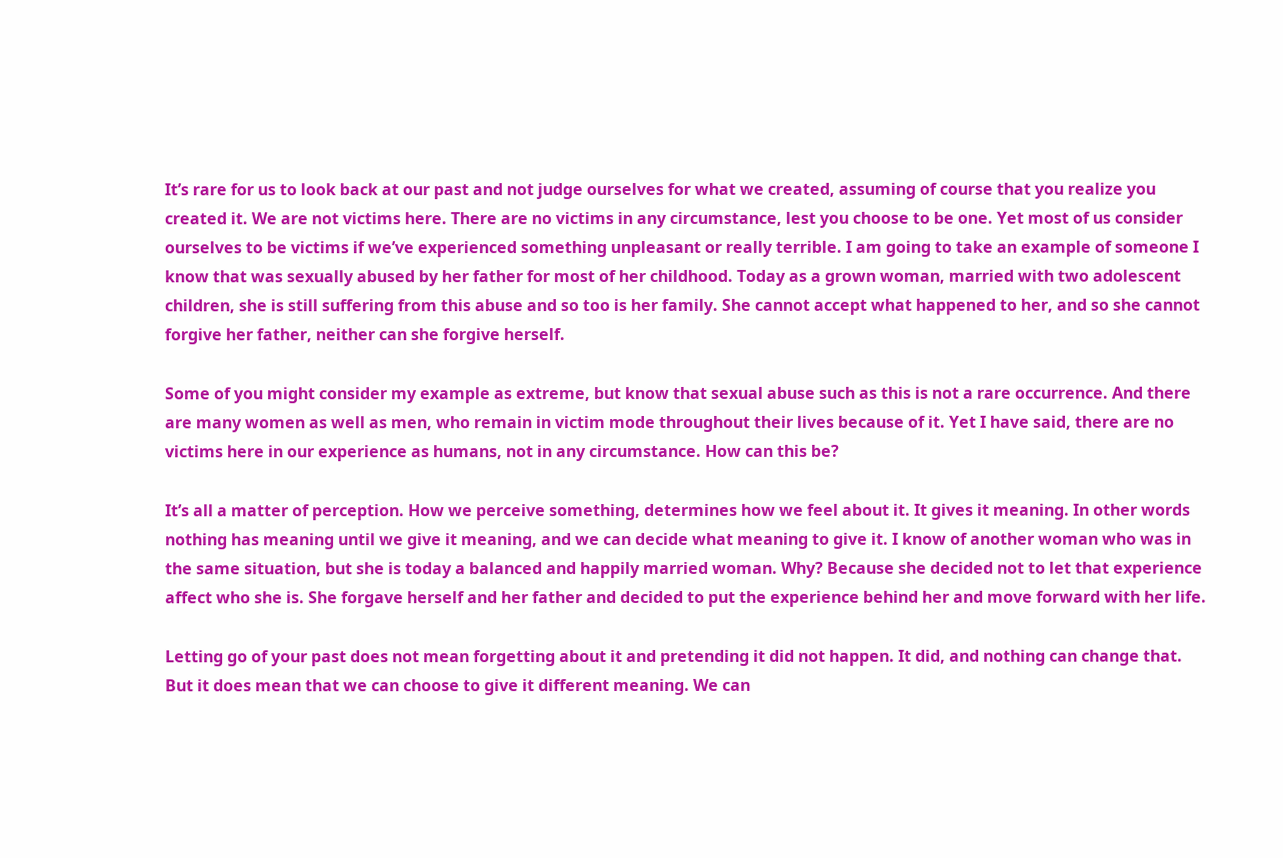It’s rare for us to look back at our past and not judge ourselves for what we created, assuming of course that you realize you created it. We are not victims here. There are no victims in any circumstance, lest you choose to be one. Yet most of us consider ourselves to be victims if we’ve experienced something unpleasant or really terrible. I am going to take an example of someone I know that was sexually abused by her father for most of her childhood. Today as a grown woman, married with two adolescent children, she is still suffering from this abuse and so too is her family. She cannot accept what happened to her, and so she cannot forgive her father, neither can she forgive herself.

Some of you might consider my example as extreme, but know that sexual abuse such as this is not a rare occurrence. And there are many women as well as men, who remain in victim mode throughout their lives because of it. Yet I have said, there are no victims here in our experience as humans, not in any circumstance. How can this be?

It’s all a matter of perception. How we perceive something, determines how we feel about it. It gives it meaning. In other words nothing has meaning until we give it meaning, and we can decide what meaning to give it. I know of another woman who was in the same situation, but she is today a balanced and happily married woman. Why? Because she decided not to let that experience affect who she is. She forgave herself and her father and decided to put the experience behind her and move forward with her life.

Letting go of your past does not mean forgetting about it and pretending it did not happen. It did, and nothing can change that. But it does mean that we can choose to give it different meaning. We can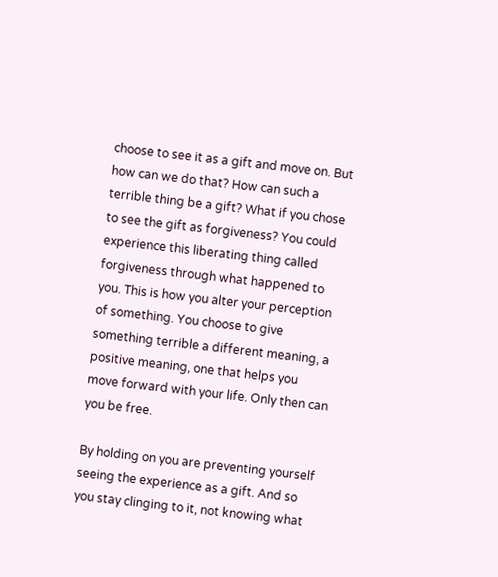choose to see it as a gift and move on. But how can we do that? How can such a terrible thing be a gift? What if you chose to see the gift as forgiveness? You could experience this liberating thing called forgiveness through what happened to you. This is how you alter your perception of something. You choose to give something terrible a different meaning, a positive meaning, one that helps you move forward with your life. Only then can you be free.

By holding on you are preventing yourself seeing the experience as a gift. And so you stay clinging to it, not knowing what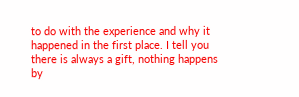to do with the experience and why it happened in the first place. I tell you there is always a gift, nothing happens by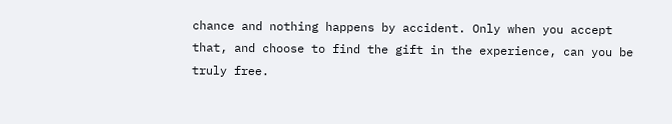chance and nothing happens by accident. Only when you accept that, and choose to find the gift in the experience, can you be truly free.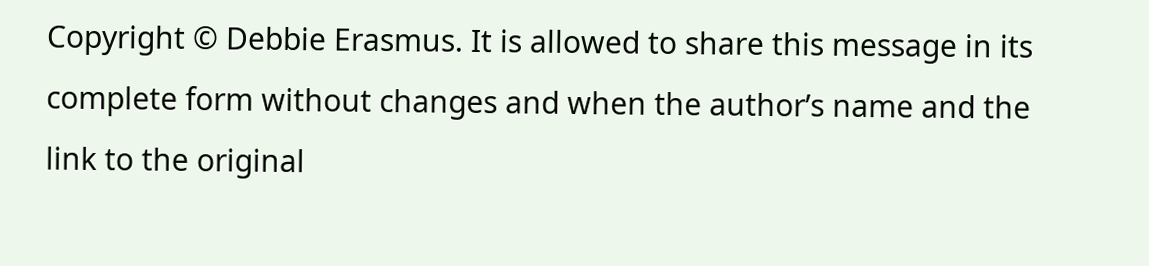Copyright © Debbie Erasmus. It is allowed to share this message in its complete form without changes and when the author’s name and the link to the original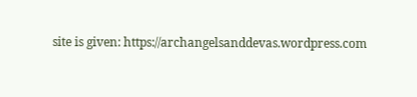site is given: https://archangelsanddevas.wordpress.com